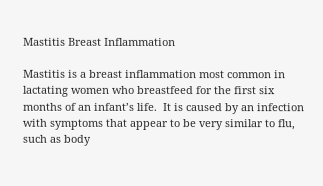Mastitis Breast Inflammation

Mastitis is a breast inflammation most common in lactating women who breastfeed for the first six months of an infant’s life.  It is caused by an infection with symptoms that appear to be very similar to flu, such as body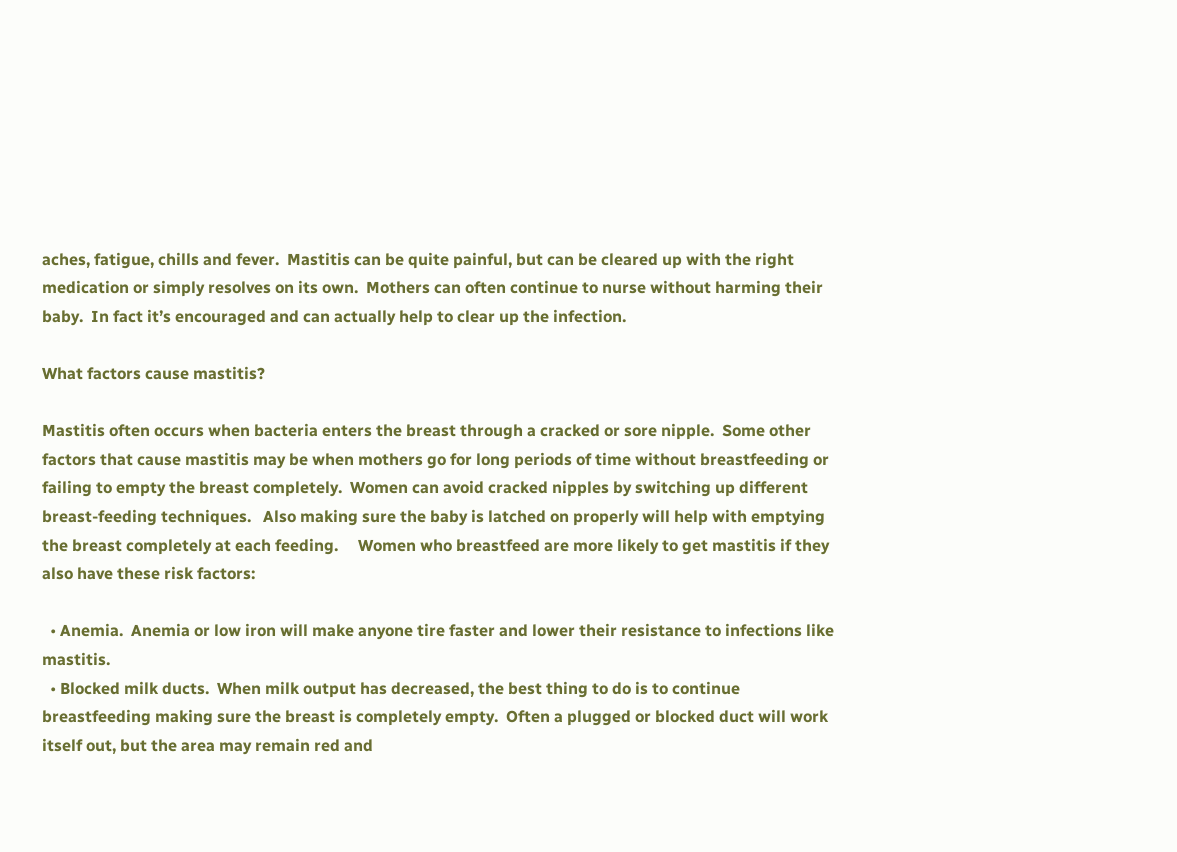aches, fatigue, chills and fever.  Mastitis can be quite painful, but can be cleared up with the right medication or simply resolves on its own.  Mothers can often continue to nurse without harming their baby.  In fact it’s encouraged and can actually help to clear up the infection.

What factors cause mastitis?

Mastitis often occurs when bacteria enters the breast through a cracked or sore nipple.  Some other factors that cause mastitis may be when mothers go for long periods of time without breastfeeding or failing to empty the breast completely.  Women can avoid cracked nipples by switching up different breast-feeding techniques.   Also making sure the baby is latched on properly will help with emptying the breast completely at each feeding.     Women who breastfeed are more likely to get mastitis if they also have these risk factors:

  • Anemia.  Anemia or low iron will make anyone tire faster and lower their resistance to infections like mastitis.
  • Blocked milk ducts.  When milk output has decreased, the best thing to do is to continue breastfeeding making sure the breast is completely empty.  Often a plugged or blocked duct will work itself out, but the area may remain red and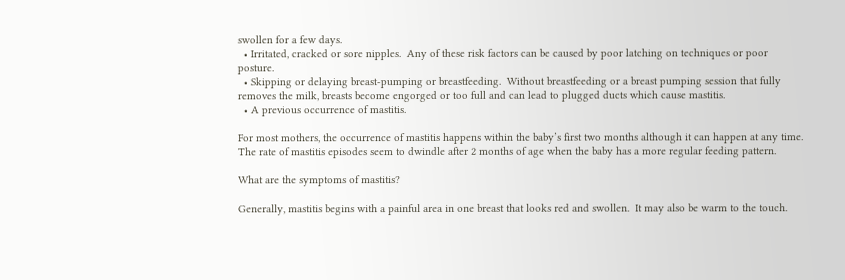swollen for a few days.
  • Irritated, cracked or sore nipples.  Any of these risk factors can be caused by poor latching on techniques or poor posture.
  • Skipping or delaying breast-pumping or breastfeeding.  Without breastfeeding or a breast pumping session that fully removes the milk, breasts become engorged or too full and can lead to plugged ducts which cause mastitis.
  • A previous occurrence of mastitis.

For most mothers, the occurrence of mastitis happens within the baby’s first two months although it can happen at any time.  The rate of mastitis episodes seem to dwindle after 2 months of age when the baby has a more regular feeding pattern.

What are the symptoms of mastitis?

Generally, mastitis begins with a painful area in one breast that looks red and swollen.  It may also be warm to the touch.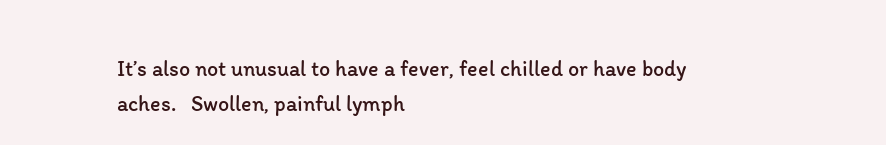It’s also not unusual to have a fever, feel chilled or have body aches.   Swollen, painful lymph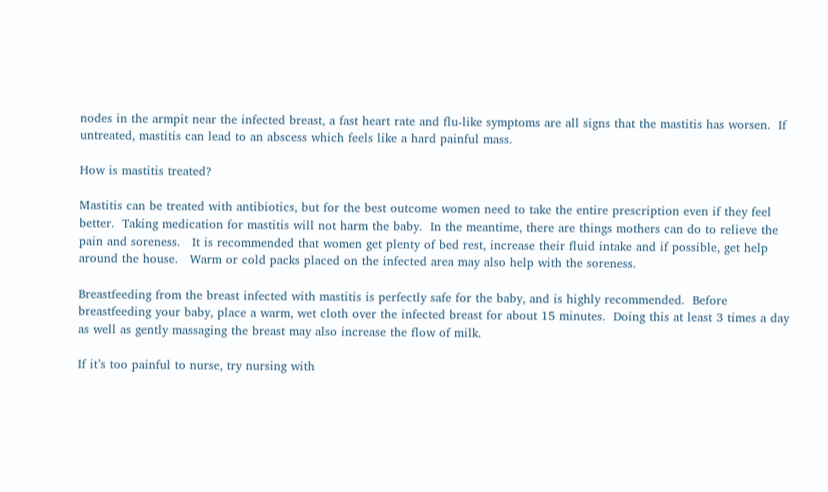nodes in the armpit near the infected breast, a fast heart rate and flu-like symptoms are all signs that the mastitis has worsen.  If untreated, mastitis can lead to an abscess which feels like a hard painful mass.

How is mastitis treated?

Mastitis can be treated with antibiotics, but for the best outcome women need to take the entire prescription even if they feel better.  Taking medication for mastitis will not harm the baby.  In the meantime, there are things mothers can do to relieve the pain and soreness.   It is recommended that women get plenty of bed rest, increase their fluid intake and if possible, get help around the house.   Warm or cold packs placed on the infected area may also help with the soreness.

Breastfeeding from the breast infected with mastitis is perfectly safe for the baby, and is highly recommended.  Before breastfeeding your baby, place a warm, wet cloth over the infected breast for about 15 minutes.  Doing this at least 3 times a day as well as gently massaging the breast may also increase the flow of milk.

If it’s too painful to nurse, try nursing with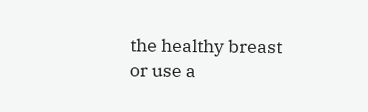the healthy breast or use a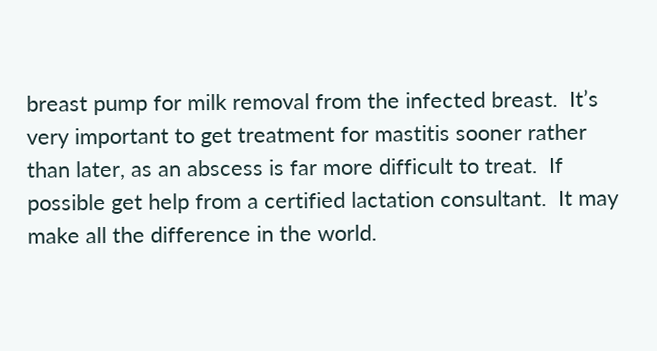breast pump for milk removal from the infected breast.  It’s very important to get treatment for mastitis sooner rather than later, as an abscess is far more difficult to treat.  If possible get help from a certified lactation consultant.  It may make all the difference in the world.